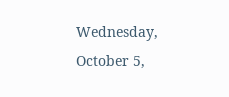Wednesday, October 5,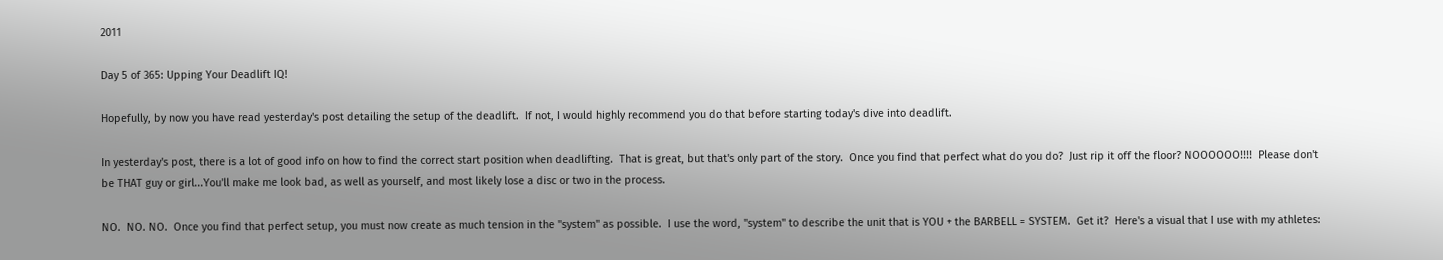2011

Day 5 of 365: Upping Your Deadlift IQ!

Hopefully, by now you have read yesterday's post detailing the setup of the deadlift.  If not, I would highly recommend you do that before starting today's dive into deadlift.

In yesterday's post, there is a lot of good info on how to find the correct start position when deadlifting.  That is great, but that's only part of the story.  Once you find that perfect what do you do?  Just rip it off the floor? NOOOOOO!!!!  Please don't be THAT guy or girl...You'll make me look bad, as well as yourself, and most likely lose a disc or two in the process.

NO.  NO. NO.  Once you find that perfect setup, you must now create as much tension in the "system" as possible.  I use the word, "system" to describe the unit that is YOU + the BARBELL = SYSTEM.  Get it?  Here's a visual that I use with my athletes: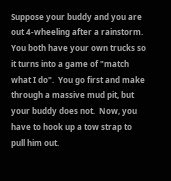Suppose your buddy and you are out 4-wheeling after a rainstorm.  You both have your own trucks so it turns into a game of "match what I do".  You go first and make through a massive mud pit, but your buddy does not.  Now, you have to hook up a tow strap to pull him out.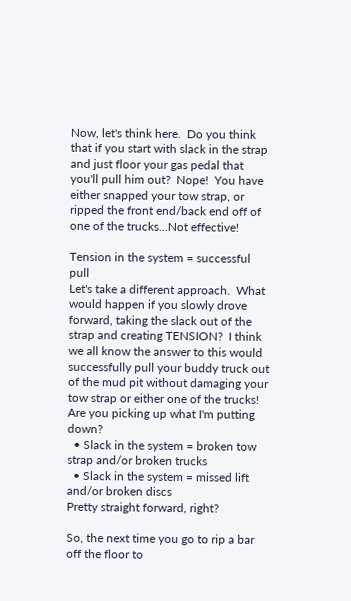Now, let's think here.  Do you think that if you start with slack in the strap and just floor your gas pedal that you'll pull him out?  Nope!  You have either snapped your tow strap, or ripped the front end/back end off of one of the trucks...Not effective!

Tension in the system = successful pull
Let's take a different approach.  What would happen if you slowly drove forward, taking the slack out of the strap and creating TENSION?  I think we all know the answer to this would successfully pull your buddy truck out of the mud pit without damaging your tow strap or either one of the trucks!
Are you picking up what I'm putting down?
  • Slack in the system = broken tow strap and/or broken trucks
  • Slack in the system = missed lift and/or broken discs
Pretty straight forward, right?

So, the next time you go to rip a bar off the floor to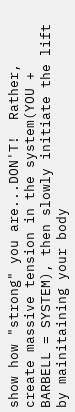show how "strong" you are...DON'T!  Rather, create massive tension in the system(YOU + BARBELL = SYSTEM), then slowly initiate the lift by mainitaining your body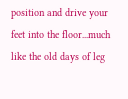position and drive your feet into the floor...much like the old days of leg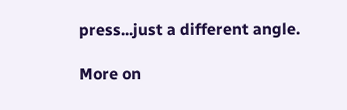press...just a different angle.

More on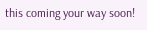this coming your way soon!